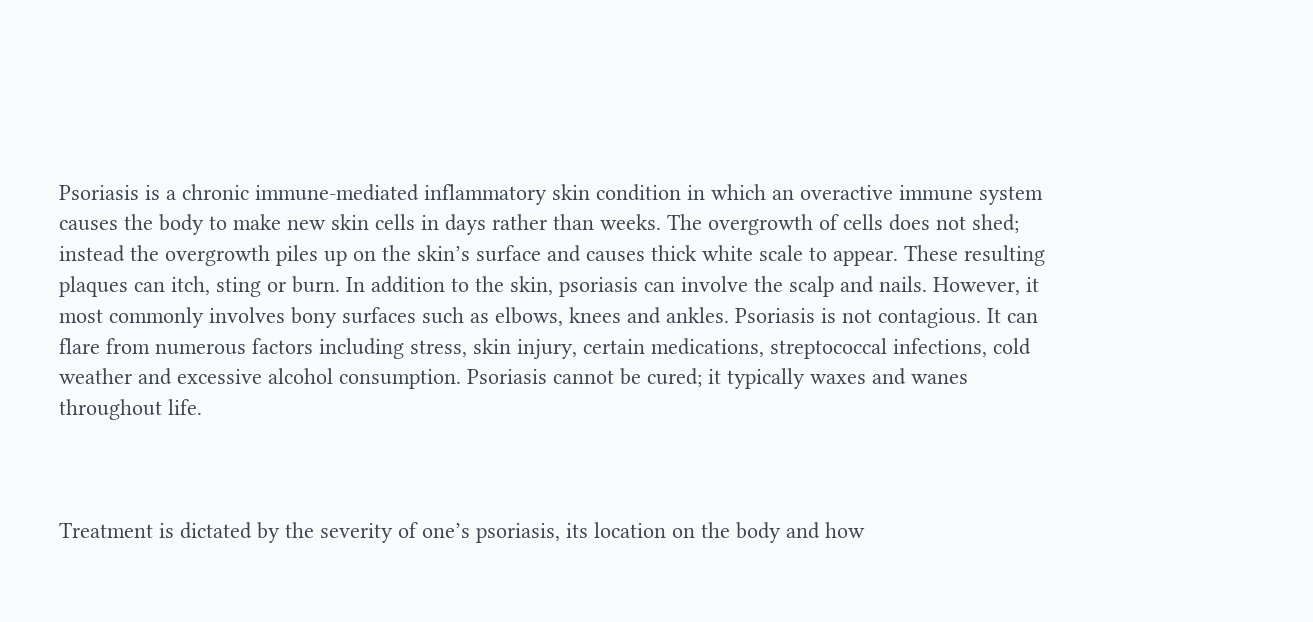Psoriasis is a chronic immune-mediated inflammatory skin condition in which an overactive immune system causes the body to make new skin cells in days rather than weeks. The overgrowth of cells does not shed; instead the overgrowth piles up on the skin’s surface and causes thick white scale to appear. These resulting plaques can itch, sting or burn. In addition to the skin, psoriasis can involve the scalp and nails. However, it most commonly involves bony surfaces such as elbows, knees and ankles. Psoriasis is not contagious. It can flare from numerous factors including stress, skin injury, certain medications, streptococcal infections, cold weather and excessive alcohol consumption. Psoriasis cannot be cured; it typically waxes and wanes throughout life.



Treatment is dictated by the severity of one’s psoriasis, its location on the body and how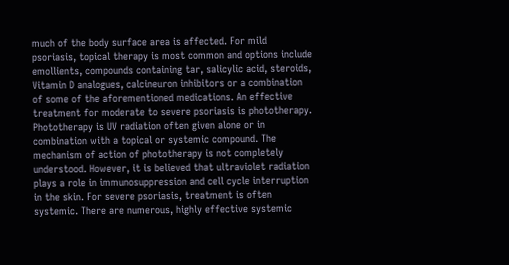much of the body surface area is affected. For mild psoriasis, topical therapy is most common and options include emollients, compounds containing tar, salicylic acid, steroids, Vitamin D analogues, calcineuron inhibitors or a combination of some of the aforementioned medications. An effective treatment for moderate to severe psoriasis is phototherapy. Phototherapy is UV radiation often given alone or in combination with a topical or systemic compound. The mechanism of action of phototherapy is not completely understood. However, it is believed that ultraviolet radiation plays a role in immunosuppression and cell cycle interruption in the skin. For severe psoriasis, treatment is often systemic. There are numerous, highly effective systemic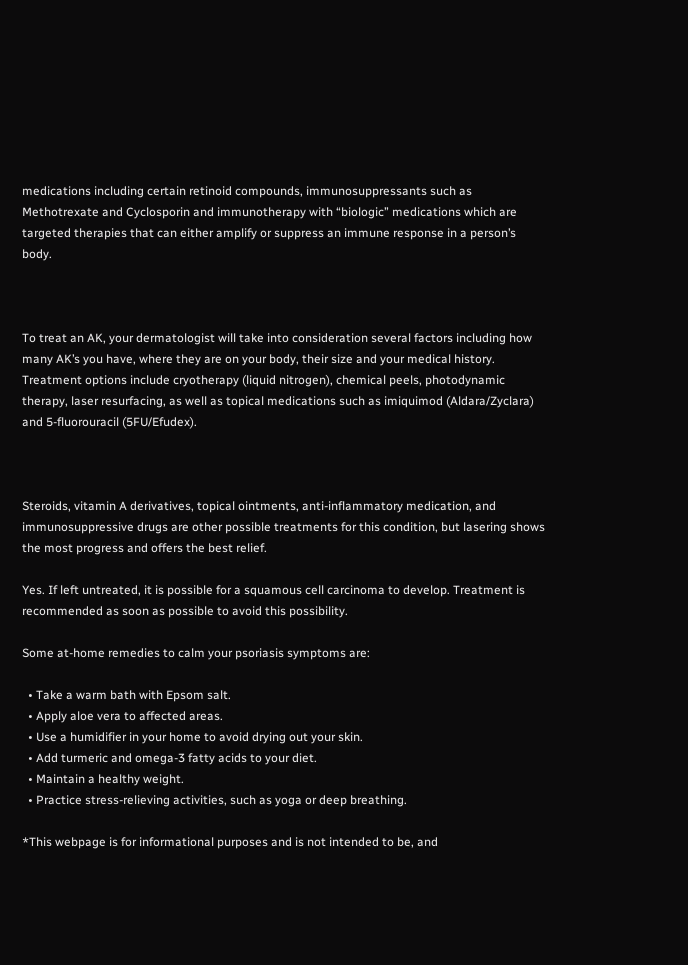medications including certain retinoid compounds, immunosuppressants such as Methotrexate and Cyclosporin and immunotherapy with “biologic” medications which are targeted therapies that can either amplify or suppress an immune response in a person’s body.



To treat an AK, your dermatologist will take into consideration several factors including how many AK’s you have, where they are on your body, their size and your medical history. Treatment options include cryotherapy (liquid nitrogen), chemical peels, photodynamic therapy, laser resurfacing, as well as topical medications such as imiquimod (Aldara/Zyclara) and 5-fluorouracil (5FU/Efudex).



Steroids, vitamin A derivatives, topical ointments, anti-inflammatory medication, and immunosuppressive drugs are other possible treatments for this condition, but lasering shows the most progress and offers the best relief.

Yes. If left untreated, it is possible for a squamous cell carcinoma to develop. Treatment is recommended as soon as possible to avoid this possibility.

Some at-home remedies to calm your psoriasis symptoms are:

  • Take a warm bath with Epsom salt.
  • Apply aloe vera to affected areas.
  • Use a humidifier in your home to avoid drying out your skin.
  • Add turmeric and omega-3 fatty acids to your diet.
  • Maintain a healthy weight.
  • Practice stress-relieving activities, such as yoga or deep breathing.

*This webpage is for informational purposes and is not intended to be, and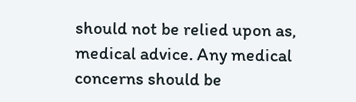should not be relied upon as, medical advice. Any medical concerns should be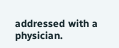addressed with a physician.